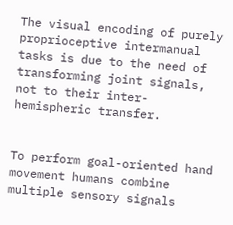The visual encoding of purely proprioceptive intermanual tasks is due to the need of transforming joint signals, not to their inter-hemispheric transfer.


To perform goal-oriented hand movement humans combine multiple sensory signals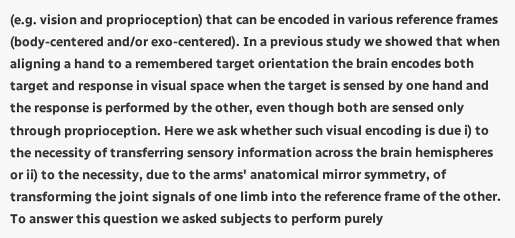(e.g. vision and proprioception) that can be encoded in various reference frames (body-centered and/or exo-centered). In a previous study we showed that when aligning a hand to a remembered target orientation the brain encodes both target and response in visual space when the target is sensed by one hand and the response is performed by the other, even though both are sensed only through proprioception. Here we ask whether such visual encoding is due i) to the necessity of transferring sensory information across the brain hemispheres or ii) to the necessity, due to the arms' anatomical mirror symmetry, of transforming the joint signals of one limb into the reference frame of the other. To answer this question we asked subjects to perform purely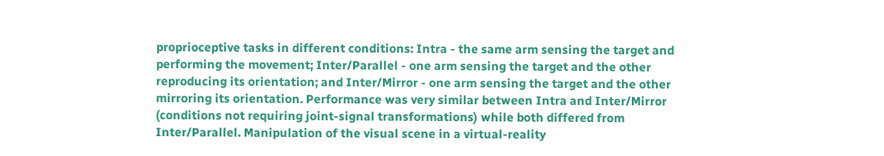proprioceptive tasks in different conditions: Intra - the same arm sensing the target and performing the movement; Inter/Parallel - one arm sensing the target and the other reproducing its orientation; and Inter/Mirror - one arm sensing the target and the other mirroring its orientation. Performance was very similar between Intra and Inter/Mirror (conditions not requiring joint-signal transformations) while both differed from Inter/Parallel. Manipulation of the visual scene in a virtual-reality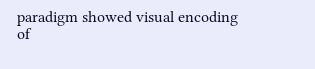paradigm showed visual encoding of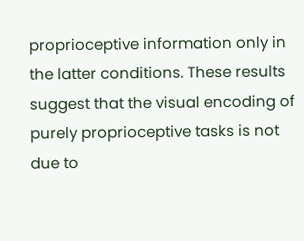proprioceptive information only in the latter conditions. These results suggest that the visual encoding of purely proprioceptive tasks is not due to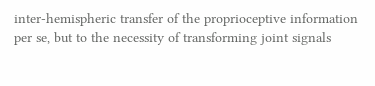inter-hemispheric transfer of the proprioceptive information per se, but to the necessity of transforming joint signals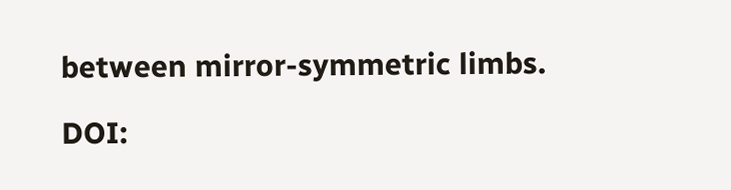between mirror-symmetric limbs.

DOI: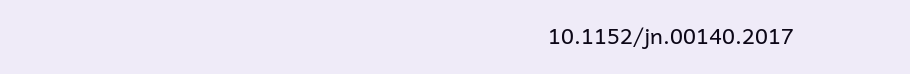10.1152/jn.00140.2017